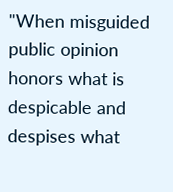"When misguided public opinion honors what is despicable and despises what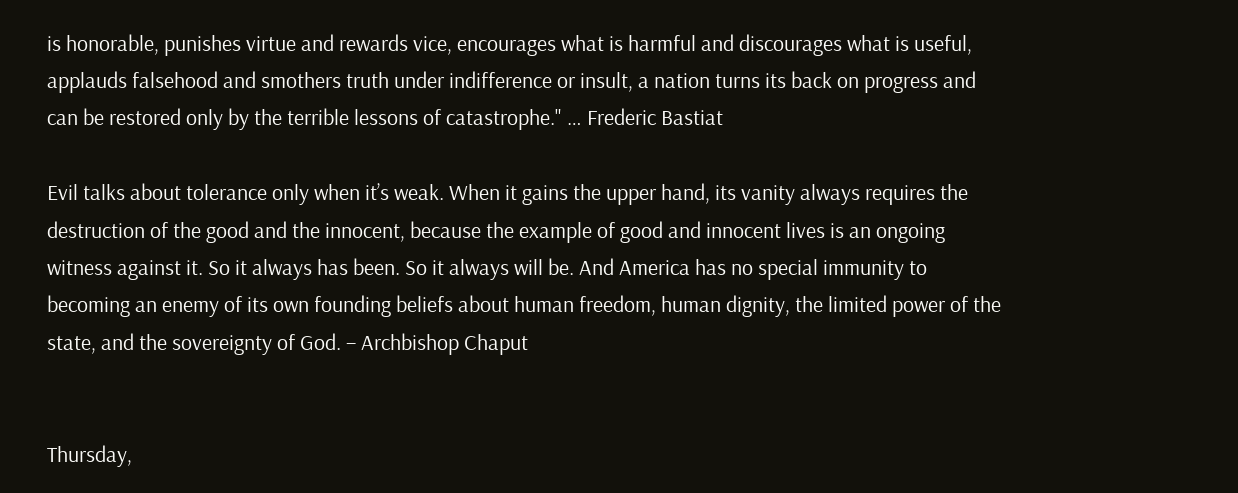is honorable, punishes virtue and rewards vice, encourages what is harmful and discourages what is useful, applauds falsehood and smothers truth under indifference or insult, a nation turns its back on progress and can be restored only by the terrible lessons of catastrophe." … Frederic Bastiat

Evil talks about tolerance only when it’s weak. When it gains the upper hand, its vanity always requires the destruction of the good and the innocent, because the example of good and innocent lives is an ongoing witness against it. So it always has been. So it always will be. And America has no special immunity to becoming an enemy of its own founding beliefs about human freedom, human dignity, the limited power of the state, and the sovereignty of God. – Archbishop Chaput


Thursday,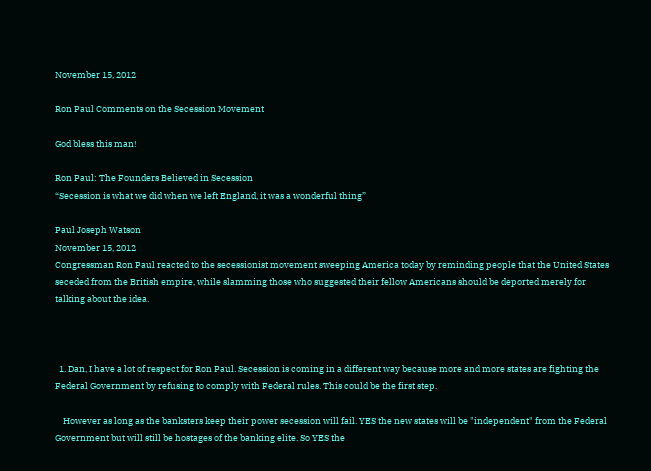November 15, 2012

Ron Paul Comments on the Secession Movement

God bless this man!

Ron Paul: The Founders Believed in Secession
“Secession is what we did when we left England, it was a wonderful thing”

Paul Joseph Watson
November 15, 2012
Congressman Ron Paul reacted to the secessionist movement sweeping America today by reminding people that the United States seceded from the British empire, while slamming those who suggested their fellow Americans should be deported merely for talking about the idea.



  1. Dan, I have a lot of respect for Ron Paul. Secession is coming in a different way because more and more states are fighting the Federal Government by refusing to comply with Federal rules. This could be the first step.

    However as long as the banksters keep their power secession will fail. YES the new states will be "independent" from the Federal Government but will still be hostages of the banking elite. So YES the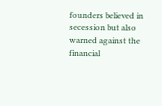founders believed in secession but also warned against the financial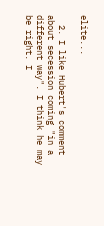elite...

  2. I like Hubert's comment about secession coming "in a different way". I think he may be right. I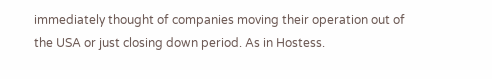immediately thought of companies moving their operation out of the USA or just closing down period. As in Hostess.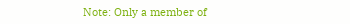Note: Only a member of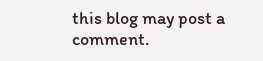this blog may post a comment.